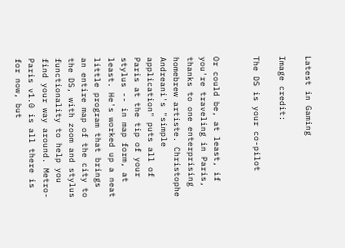Latest in Gaming

Image credit:

The DS is your co-pilot


Or could be, at least, if you're traveling in Paris, thanks to one enterprising homebrew artiste. Christophe Andreani's "simple application" puts all of Paris at the tip of your stylus -- in map form, at least. He's worked up a neat little program that brings an entire map of the city to the DS, with zoom and stylus functionality to help you find your way around. Metro-Paris v1.0 is all there is for now, but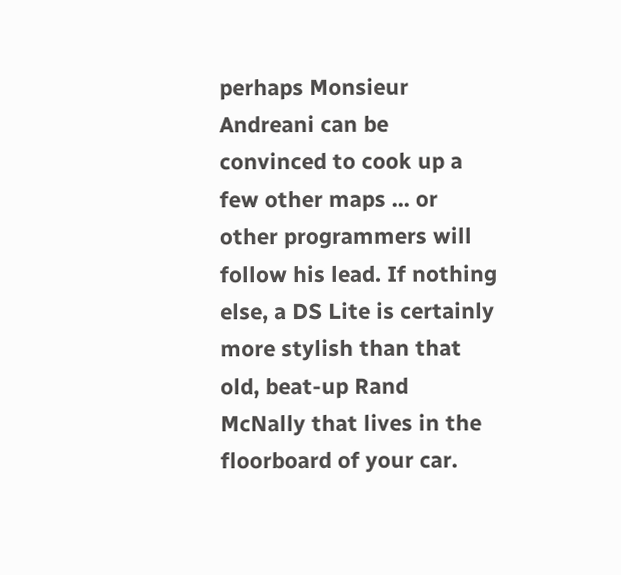perhaps Monsieur Andreani can be convinced to cook up a few other maps ... or other programmers will follow his lead. If nothing else, a DS Lite is certainly more stylish than that old, beat-up Rand McNally that lives in the floorboard of your car.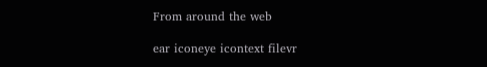From around the web

ear iconeye icontext filevr